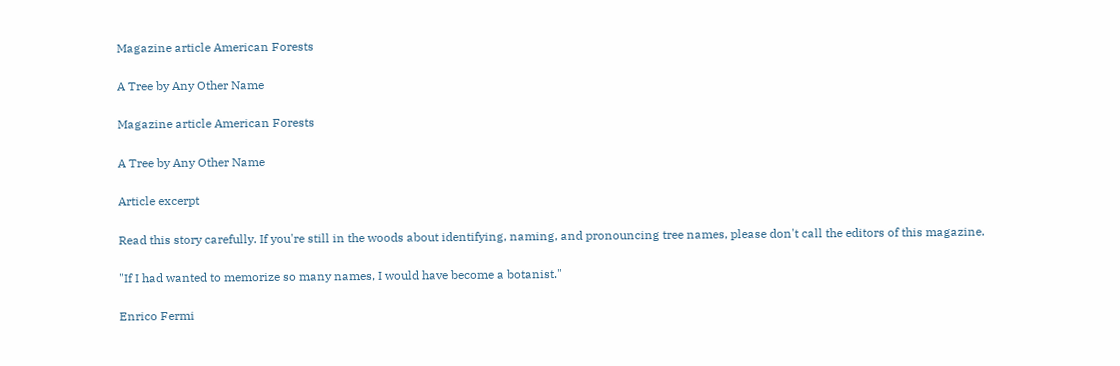Magazine article American Forests

A Tree by Any Other Name

Magazine article American Forests

A Tree by Any Other Name

Article excerpt

Read this story carefully. If you're still in the woods about identifying, naming, and pronouncing tree names, please don't call the editors of this magazine.

"If I had wanted to memorize so many names, I would have become a botanist."

Enrico Fermi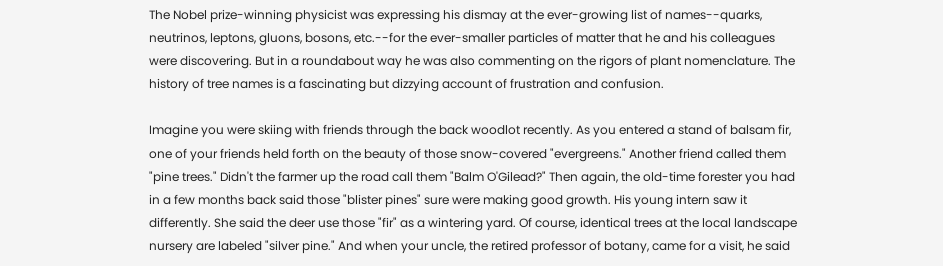The Nobel prize-winning physicist was expressing his dismay at the ever-growing list of names--quarks, neutrinos, leptons, gluons, bosons, etc.--for the ever-smaller particles of matter that he and his colleagues were discovering. But in a roundabout way he was also commenting on the rigors of plant nomenclature. The history of tree names is a fascinating but dizzying account of frustration and confusion.

Imagine you were skiing with friends through the back woodlot recently. As you entered a stand of balsam fir, one of your friends held forth on the beauty of those snow-covered "evergreens." Another friend called them "pine trees." Didn't the farmer up the road call them "Balm O'Gilead?" Then again, the old-time forester you had in a few months back said those "blister pines" sure were making good growth. His young intern saw it differently. She said the deer use those "fir" as a wintering yard. Of course, identical trees at the local landscape nursery are labeled "silver pine." And when your uncle, the retired professor of botany, came for a visit, he said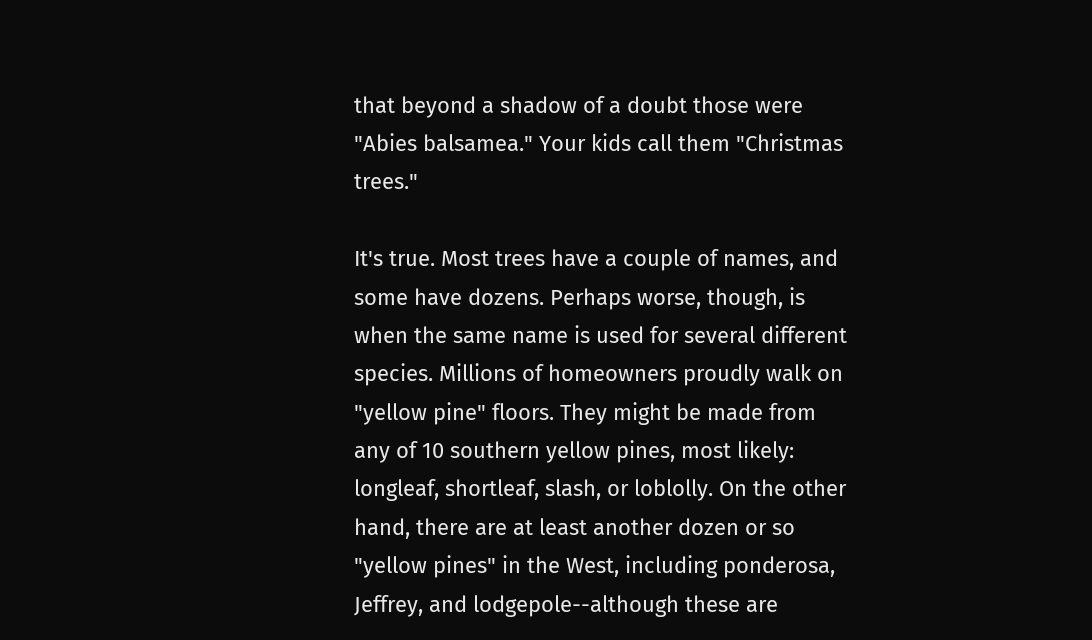that beyond a shadow of a doubt those were "Abies balsamea." Your kids call them "Christmas trees."

It's true. Most trees have a couple of names, and some have dozens. Perhaps worse, though, is when the same name is used for several different species. Millions of homeowners proudly walk on "yellow pine" floors. They might be made from any of 10 southern yellow pines, most likely: longleaf, shortleaf, slash, or loblolly. On the other hand, there are at least another dozen or so "yellow pines" in the West, including ponderosa, Jeffrey, and lodgepole--although these are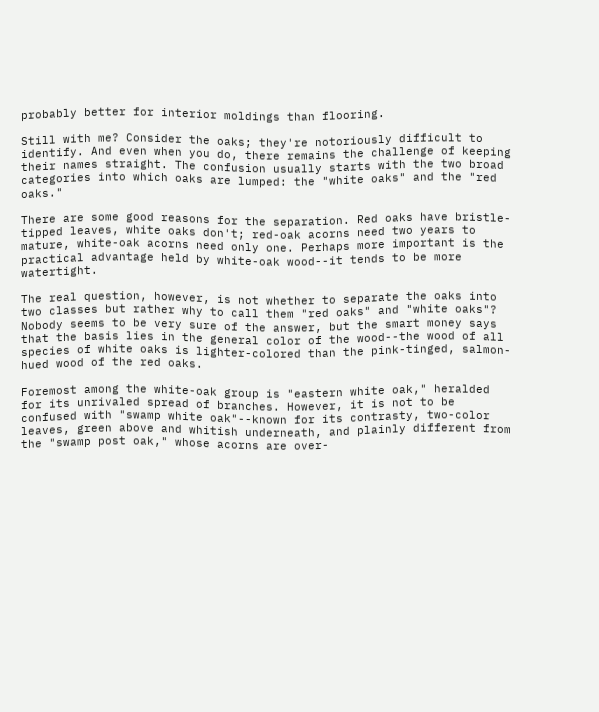probably better for interior moldings than flooring.

Still with me? Consider the oaks; they're notoriously difficult to identify. And even when you do, there remains the challenge of keeping their names straight. The confusion usually starts with the two broad categories into which oaks are lumped: the "white oaks" and the "red oaks."

There are some good reasons for the separation. Red oaks have bristle-tipped leaves, white oaks don't; red-oak acorns need two years to mature, white-oak acorns need only one. Perhaps more important is the practical advantage held by white-oak wood--it tends to be more watertight.

The real question, however, is not whether to separate the oaks into two classes but rather why to call them "red oaks" and "white oaks"? Nobody seems to be very sure of the answer, but the smart money says that the basis lies in the general color of the wood--the wood of all species of white oaks is lighter-colored than the pink-tinged, salmon-hued wood of the red oaks.

Foremost among the white-oak group is "eastern white oak," heralded for its unrivaled spread of branches. However, it is not to be confused with "swamp white oak"--known for its contrasty, two-color leaves, green above and whitish underneath, and plainly different from the "swamp post oak," whose acorns are over-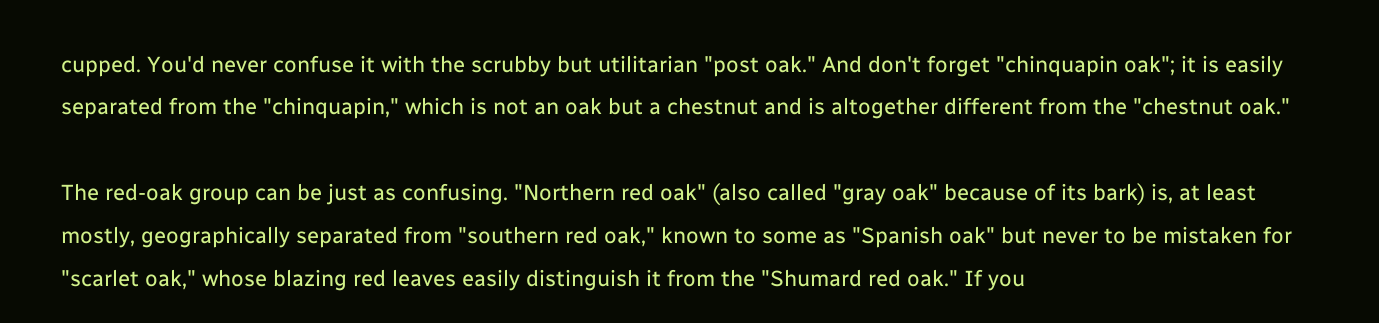cupped. You'd never confuse it with the scrubby but utilitarian "post oak." And don't forget "chinquapin oak"; it is easily separated from the "chinquapin," which is not an oak but a chestnut and is altogether different from the "chestnut oak."

The red-oak group can be just as confusing. "Northern red oak" (also called "gray oak" because of its bark) is, at least mostly, geographically separated from "southern red oak," known to some as "Spanish oak" but never to be mistaken for "scarlet oak," whose blazing red leaves easily distinguish it from the "Shumard red oak." If you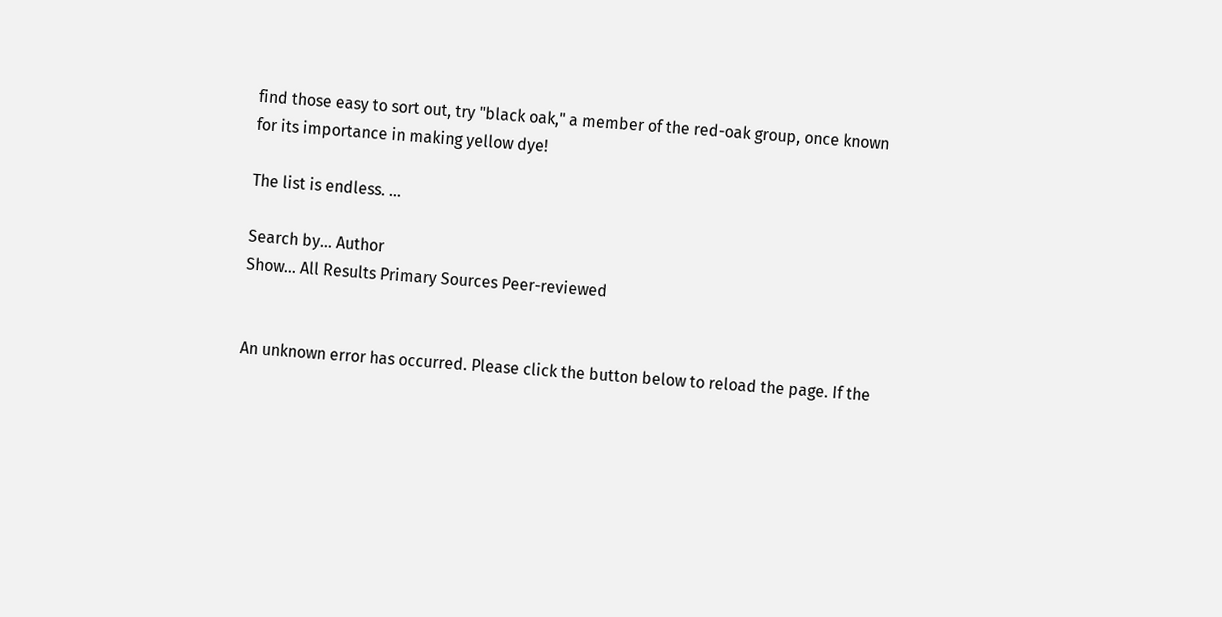find those easy to sort out, try "black oak," a member of the red-oak group, once known for its importance in making yellow dye!

The list is endless. …

Search by... Author
Show... All Results Primary Sources Peer-reviewed


An unknown error has occurred. Please click the button below to reload the page. If the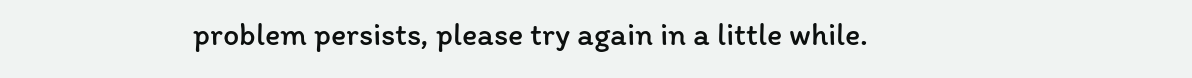problem persists, please try again in a little while.